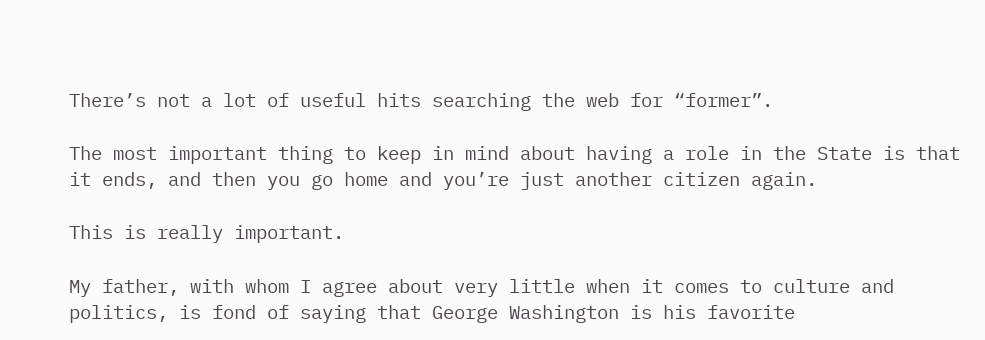There’s not a lot of useful hits searching the web for “former”.

The most important thing to keep in mind about having a role in the State is that it ends, and then you go home and you’re just another citizen again.

This is really important.

My father, with whom I agree about very little when it comes to culture and politics, is fond of saying that George Washington is his favorite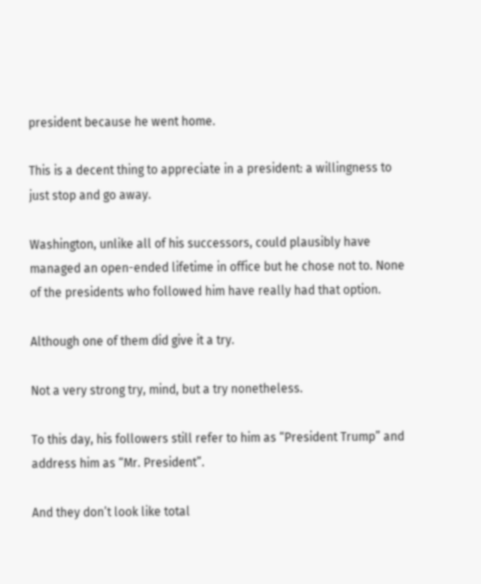president because he went home.

This is a decent thing to appreciate in a president: a willingness to just stop and go away.

Washington, unlike all of his successors, could plausibly have managed an open-ended lifetime in office but he chose not to. None of the presidents who followed him have really had that option.

Although one of them did give it a try.

Not a very strong try, mind, but a try nonetheless.

To this day, his followers still refer to him as “President Trump” and address him as “Mr. President”.

And they don’t look like total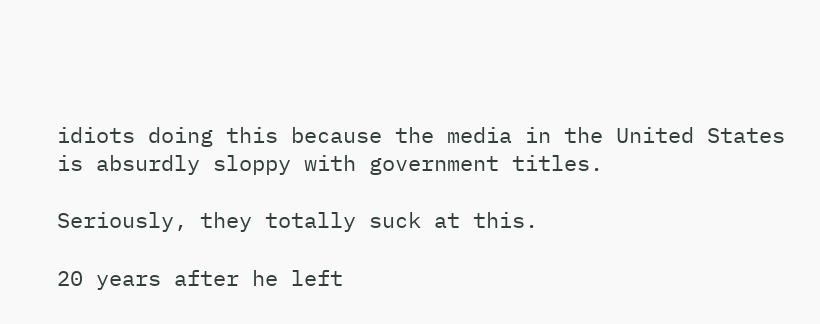idiots doing this because the media in the United States is absurdly sloppy with government titles.

Seriously, they totally suck at this.

20 years after he left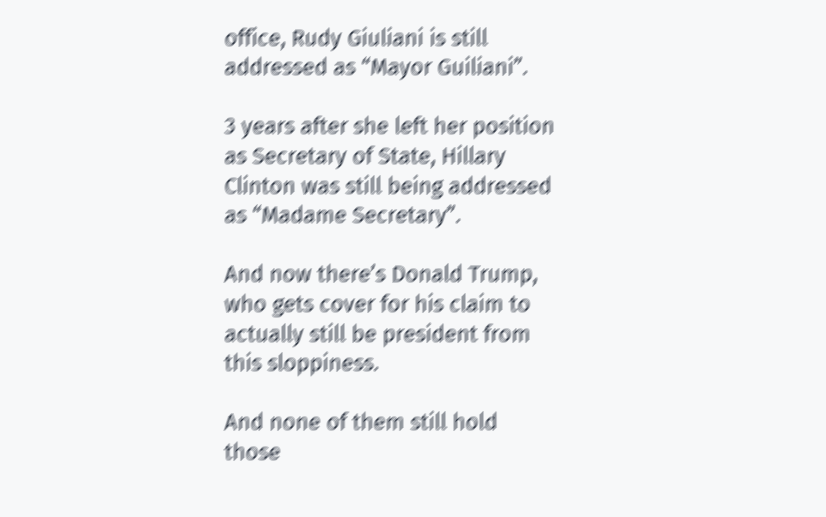office, Rudy Giuliani is still addressed as “Mayor Guiliani”.

3 years after she left her position as Secretary of State, Hillary Clinton was still being addressed as “Madame Secretary”.

And now there’s Donald Trump, who gets cover for his claim to actually still be president from this sloppiness.

And none of them still hold those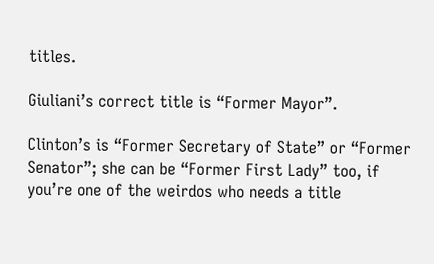titles.

Giuliani’s correct title is “Former Mayor”.

Clinton’s is “Former Secretary of State” or “Former Senator”; she can be “Former First Lady” too, if you’re one of the weirdos who needs a title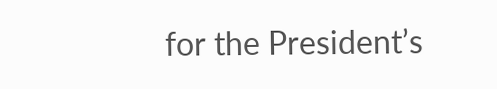for the President’s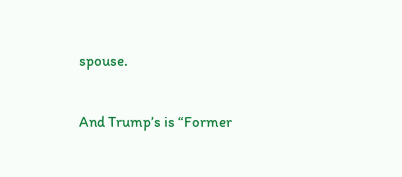spouse.

And Trump’s is “Former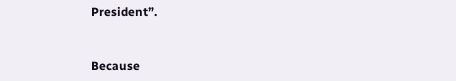President”.


Because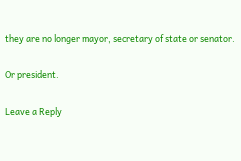they are no longer mayor, secretary of state or senator.

Or president.

Leave a Reply